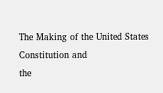The Making of the United States Constitution and
the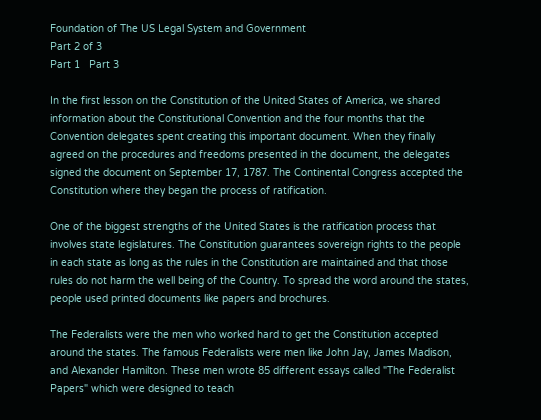Foundation of The US Legal System and Government
Part 2 of 3
Part 1   Part 3

In the first lesson on the Constitution of the United States of America, we shared information about the Constitutional Convention and the four months that the Convention delegates spent creating this important document. When they finally agreed on the procedures and freedoms presented in the document, the delegates signed the document on September 17, 1787. The Continental Congress accepted the Constitution where they began the process of ratification.

One of the biggest strengths of the United States is the ratification process that involves state legislatures. The Constitution guarantees sovereign rights to the people in each state as long as the rules in the Constitution are maintained and that those rules do not harm the well being of the Country. To spread the word around the states, people used printed documents like papers and brochures.

The Federalists were the men who worked hard to get the Constitution accepted around the states. The famous Federalists were men like John Jay, James Madison, and Alexander Hamilton. These men wrote 85 different essays called "The Federalist Papers" which were designed to teach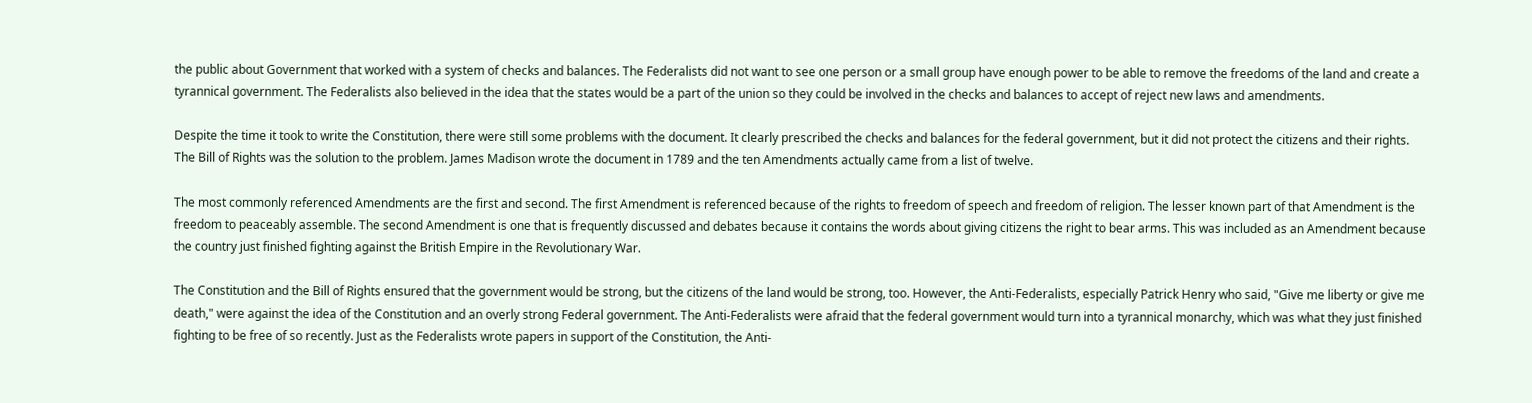the public about Government that worked with a system of checks and balances. The Federalists did not want to see one person or a small group have enough power to be able to remove the freedoms of the land and create a tyrannical government. The Federalists also believed in the idea that the states would be a part of the union so they could be involved in the checks and balances to accept of reject new laws and amendments.

Despite the time it took to write the Constitution, there were still some problems with the document. It clearly prescribed the checks and balances for the federal government, but it did not protect the citizens and their rights. The Bill of Rights was the solution to the problem. James Madison wrote the document in 1789 and the ten Amendments actually came from a list of twelve.

The most commonly referenced Amendments are the first and second. The first Amendment is referenced because of the rights to freedom of speech and freedom of religion. The lesser known part of that Amendment is the freedom to peaceably assemble. The second Amendment is one that is frequently discussed and debates because it contains the words about giving citizens the right to bear arms. This was included as an Amendment because the country just finished fighting against the British Empire in the Revolutionary War.

The Constitution and the Bill of Rights ensured that the government would be strong, but the citizens of the land would be strong, too. However, the Anti-Federalists, especially Patrick Henry who said, "Give me liberty or give me death," were against the idea of the Constitution and an overly strong Federal government. The Anti-Federalists were afraid that the federal government would turn into a tyrannical monarchy, which was what they just finished fighting to be free of so recently. Just as the Federalists wrote papers in support of the Constitution, the Anti-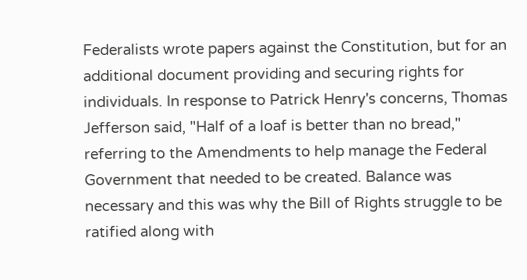Federalists wrote papers against the Constitution, but for an additional document providing and securing rights for individuals. In response to Patrick Henry's concerns, Thomas Jefferson said, "Half of a loaf is better than no bread," referring to the Amendments to help manage the Federal Government that needed to be created. Balance was necessary and this was why the Bill of Rights struggle to be ratified along with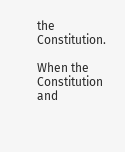the Constitution.

When the Constitution and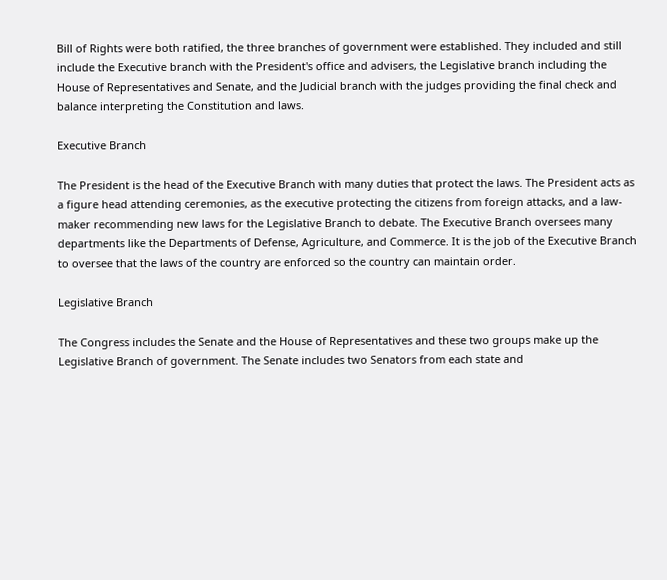Bill of Rights were both ratified, the three branches of government were established. They included and still include the Executive branch with the President's office and advisers, the Legislative branch including the House of Representatives and Senate, and the Judicial branch with the judges providing the final check and balance interpreting the Constitution and laws.

Executive Branch

The President is the head of the Executive Branch with many duties that protect the laws. The President acts as a figure head attending ceremonies, as the executive protecting the citizens from foreign attacks, and a law-maker recommending new laws for the Legislative Branch to debate. The Executive Branch oversees many departments like the Departments of Defense, Agriculture, and Commerce. It is the job of the Executive Branch to oversee that the laws of the country are enforced so the country can maintain order.

Legislative Branch

The Congress includes the Senate and the House of Representatives and these two groups make up the Legislative Branch of government. The Senate includes two Senators from each state and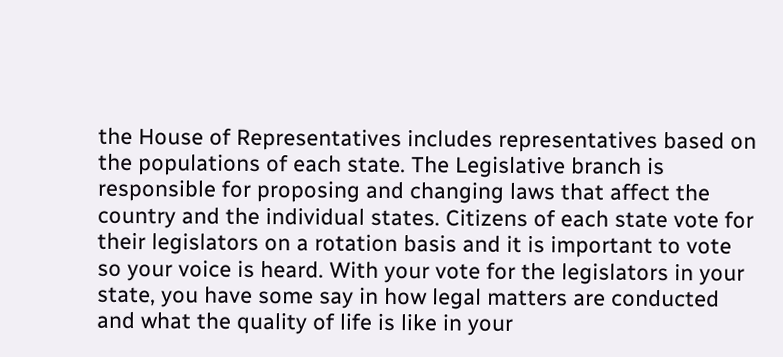the House of Representatives includes representatives based on the populations of each state. The Legislative branch is responsible for proposing and changing laws that affect the country and the individual states. Citizens of each state vote for their legislators on a rotation basis and it is important to vote so your voice is heard. With your vote for the legislators in your state, you have some say in how legal matters are conducted and what the quality of life is like in your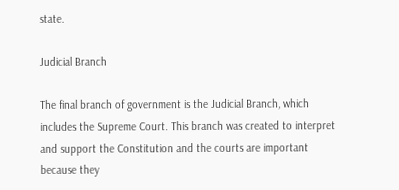state.

Judicial Branch

The final branch of government is the Judicial Branch, which includes the Supreme Court. This branch was created to interpret and support the Constitution and the courts are important because they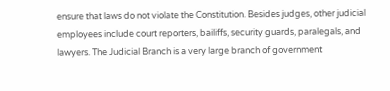ensure that laws do not violate the Constitution. Besides judges, other judicial employees include court reporters, bailiffs, security guards, paralegals, and lawyers. The Judicial Branch is a very large branch of government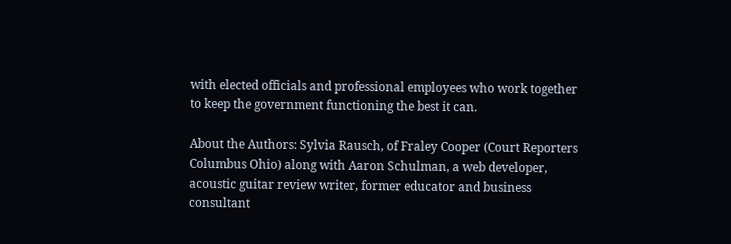with elected officials and professional employees who work together to keep the government functioning the best it can.

About the Authors: Sylvia Rausch, of Fraley Cooper (Court Reporters Columbus Ohio) along with Aaron Schulman, a web developer, acoustic guitar review writer, former educator and business consultant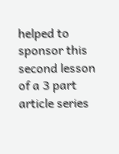helped to sponsor this second lesson of a 3 part article series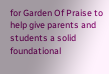for Garden Of Praise to help give parents and students a solid foundational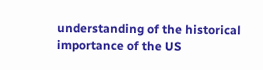understanding of the historical importance of the US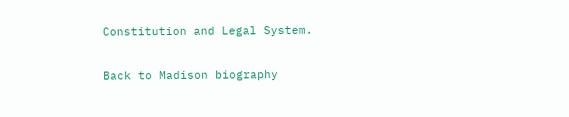Constitution and Legal System.

Back to Madison biography